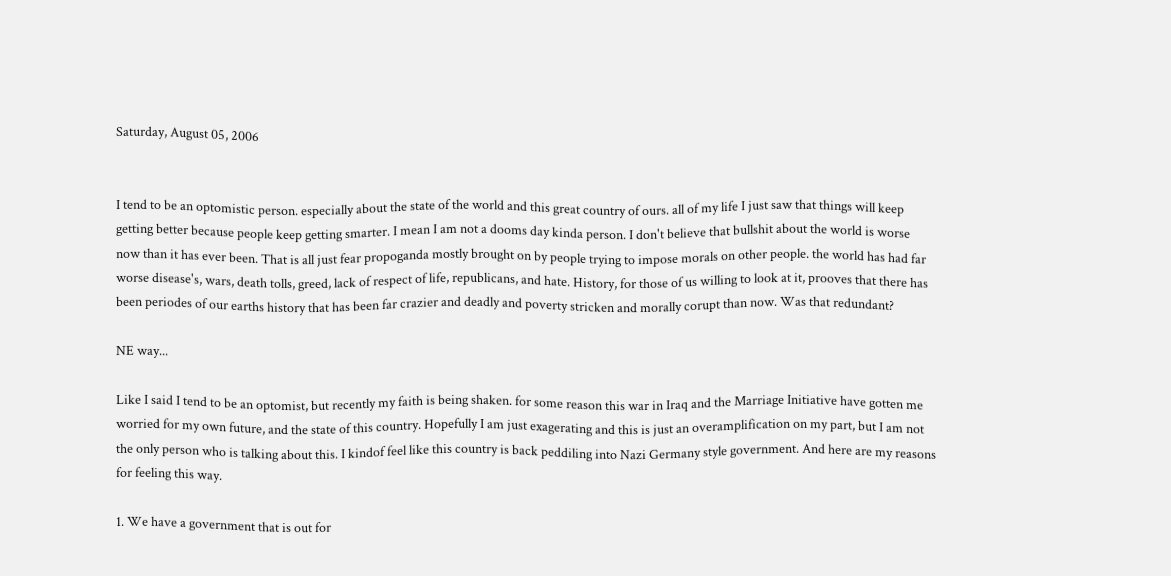Saturday, August 05, 2006


I tend to be an optomistic person. especially about the state of the world and this great country of ours. all of my life I just saw that things will keep getting better because people keep getting smarter. I mean I am not a dooms day kinda person. I don't believe that bullshit about the world is worse now than it has ever been. That is all just fear propoganda mostly brought on by people trying to impose morals on other people. the world has had far worse disease's, wars, death tolls, greed, lack of respect of life, republicans, and hate. History, for those of us willing to look at it, prooves that there has been periodes of our earths history that has been far crazier and deadly and poverty stricken and morally corupt than now. Was that redundant?

NE way...

Like I said I tend to be an optomist, but recently my faith is being shaken. for some reason this war in Iraq and the Marriage Initiative have gotten me worried for my own future, and the state of this country. Hopefully I am just exagerating and this is just an overamplification on my part, but I am not the only person who is talking about this. I kindof feel like this country is back peddiling into Nazi Germany style government. And here are my reasons for feeling this way.

1. We have a government that is out for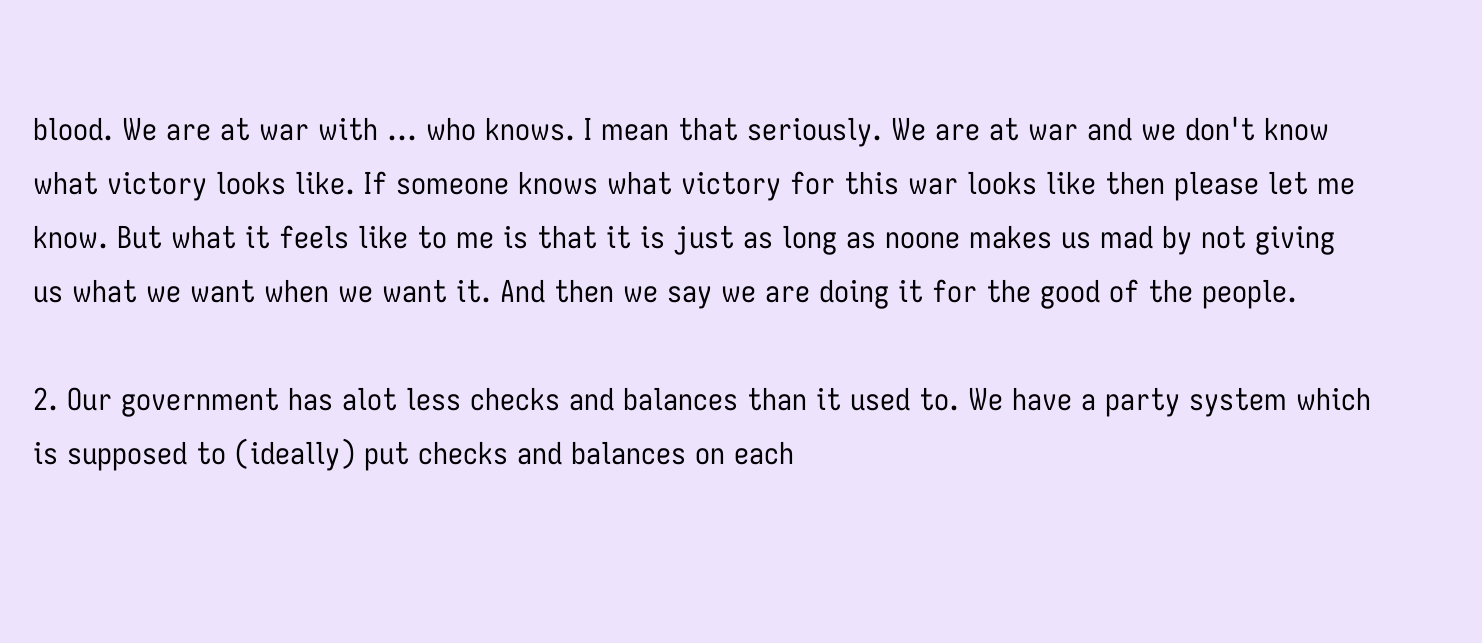blood. We are at war with ... who knows. I mean that seriously. We are at war and we don't know what victory looks like. If someone knows what victory for this war looks like then please let me know. But what it feels like to me is that it is just as long as noone makes us mad by not giving us what we want when we want it. And then we say we are doing it for the good of the people.

2. Our government has alot less checks and balances than it used to. We have a party system which is supposed to (ideally) put checks and balances on each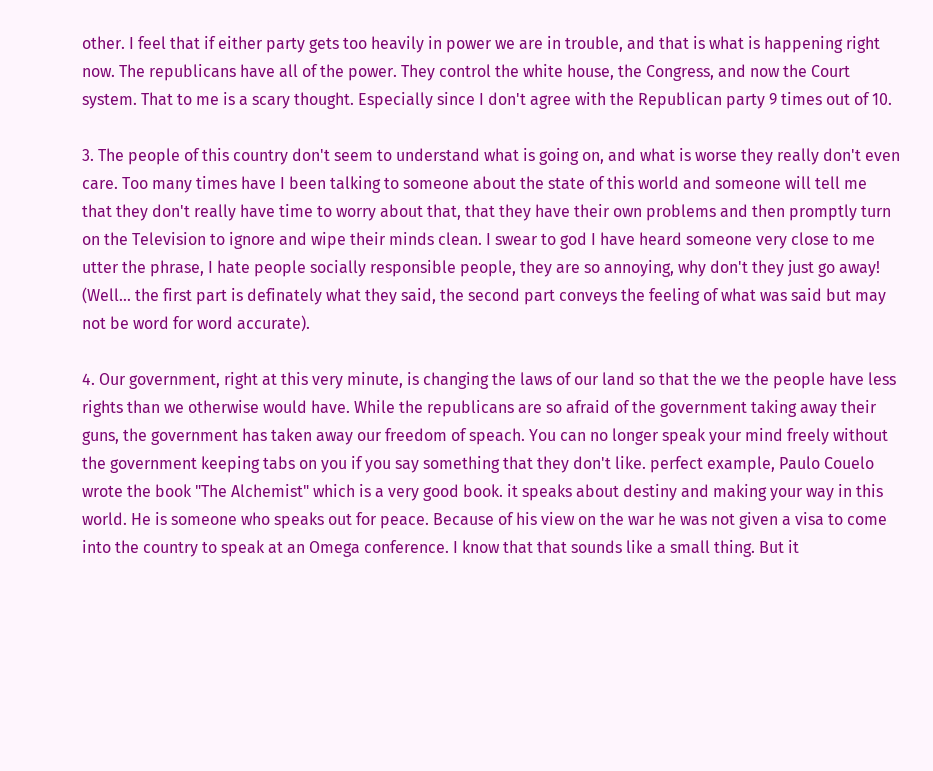other. I feel that if either party gets too heavily in power we are in trouble, and that is what is happening right now. The republicans have all of the power. They control the white house, the Congress, and now the Court system. That to me is a scary thought. Especially since I don't agree with the Republican party 9 times out of 10.

3. The people of this country don't seem to understand what is going on, and what is worse they really don't even care. Too many times have I been talking to someone about the state of this world and someone will tell me that they don't really have time to worry about that, that they have their own problems and then promptly turn on the Television to ignore and wipe their minds clean. I swear to god I have heard someone very close to me utter the phrase, I hate people socially responsible people, they are so annoying, why don't they just go away! (Well... the first part is definately what they said, the second part conveys the feeling of what was said but may not be word for word accurate).

4. Our government, right at this very minute, is changing the laws of our land so that the we the people have less rights than we otherwise would have. While the republicans are so afraid of the government taking away their guns, the government has taken away our freedom of speach. You can no longer speak your mind freely without the government keeping tabs on you if you say something that they don't like. perfect example, Paulo Couelo wrote the book "The Alchemist" which is a very good book. it speaks about destiny and making your way in this world. He is someone who speaks out for peace. Because of his view on the war he was not given a visa to come into the country to speak at an Omega conference. I know that that sounds like a small thing. But it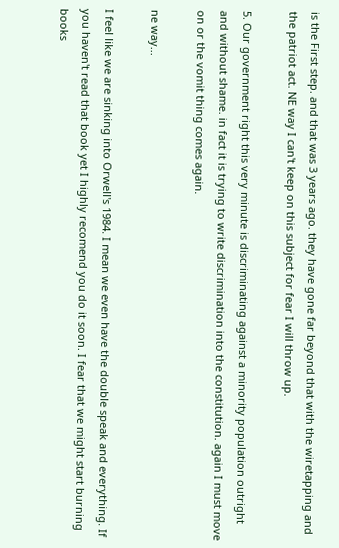is the First step. and that was 3 years ago. they have gone far beyond that with the wiretapping and the patriot act. NE way I can't keep on this subject for fear I will throw up.

5. Our government right this very minute is discriminating against a minority population outright and without shame. in fact it is trying to write discrimination into the constitution. again I must move on or the vomit thing comes again.

ne way...

I feel like we are sinking into Orwell's 1984. I mean we even have the double speak and everything. If you haven't read that book yet I highly recomend you do it soon. I fear that we might start burning books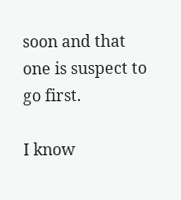soon and that one is suspect to go first.

I know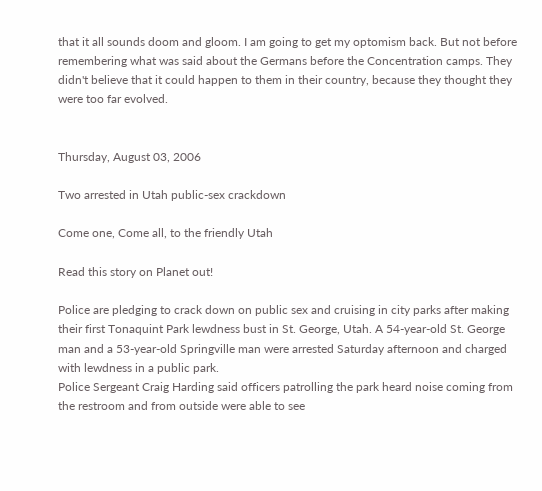that it all sounds doom and gloom. I am going to get my optomism back. But not before remembering what was said about the Germans before the Concentration camps. They didn't believe that it could happen to them in their country, because they thought they were too far evolved.


Thursday, August 03, 2006

Two arrested in Utah public-sex crackdown

Come one, Come all, to the friendly Utah

Read this story on Planet out!

Police are pledging to crack down on public sex and cruising in city parks after making their first Tonaquint Park lewdness bust in St. George, Utah. A 54-year-old St. George man and a 53-year-old Springville man were arrested Saturday afternoon and charged with lewdness in a public park.
Police Sergeant Craig Harding said officers patrolling the park heard noise coming from the restroom and from outside were able to see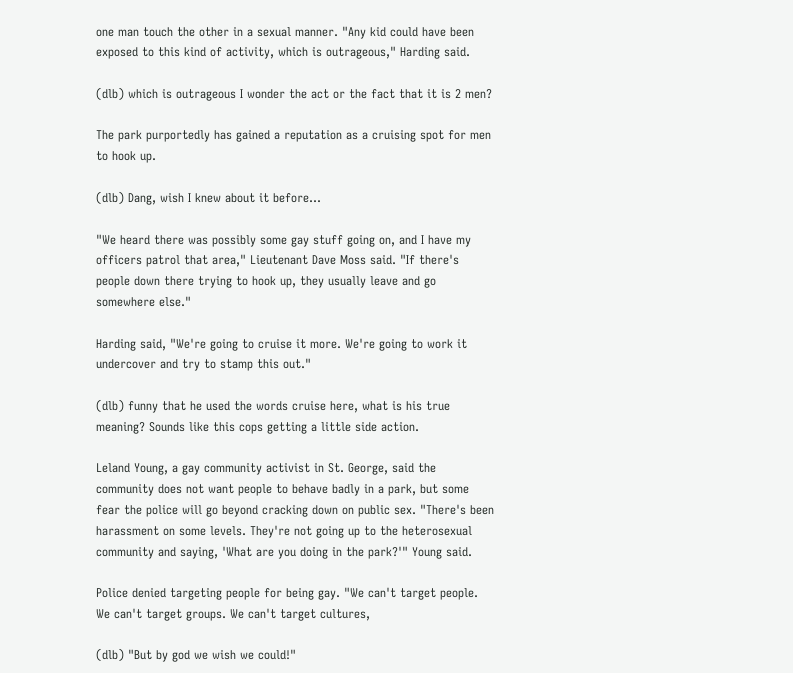one man touch the other in a sexual manner. "Any kid could have been exposed to this kind of activity, which is outrageous," Harding said.

(dlb) which is outrageous I wonder the act or the fact that it is 2 men?

The park purportedly has gained a reputation as a cruising spot for men to hook up.

(dlb) Dang, wish I knew about it before...

"We heard there was possibly some gay stuff going on, and I have my officers patrol that area," Lieutenant Dave Moss said. "If there's people down there trying to hook up, they usually leave and go somewhere else."

Harding said, "We're going to cruise it more. We're going to work it undercover and try to stamp this out."

(dlb) funny that he used the words cruise here, what is his true meaning? Sounds like this cops getting a little side action.

Leland Young, a gay community activist in St. George, said the community does not want people to behave badly in a park, but some fear the police will go beyond cracking down on public sex. "There's been harassment on some levels. They're not going up to the heterosexual community and saying, 'What are you doing in the park?'" Young said.

Police denied targeting people for being gay. "We can't target people. We can't target groups. We can't target cultures,

(dlb) "But by god we wish we could!"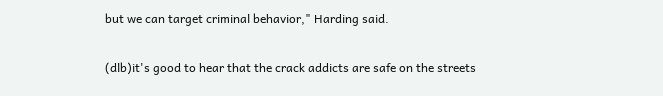but we can target criminal behavior," Harding said.

(dlb)it's good to hear that the crack addicts are safe on the streets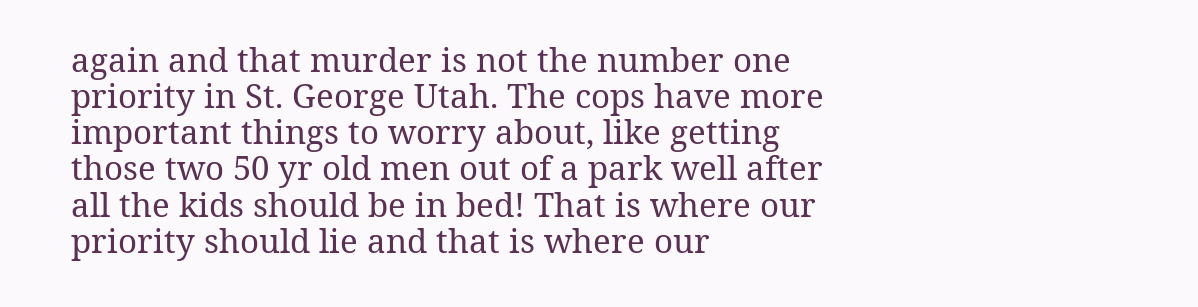again and that murder is not the number one priority in St. George Utah. The cops have more important things to worry about, like getting those two 50 yr old men out of a park well after all the kids should be in bed! That is where our priority should lie and that is where our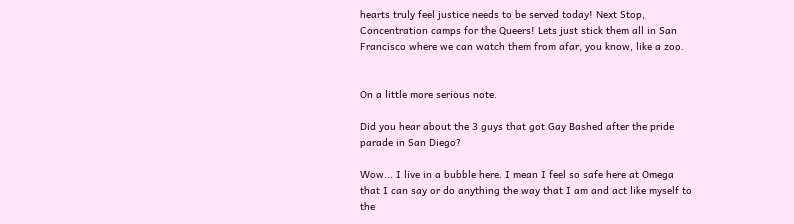hearts truly feel justice needs to be served today! Next Stop, Concentration camps for the Queers! Lets just stick them all in San Francisco where we can watch them from afar, you know, like a zoo.


On a little more serious note.

Did you hear about the 3 guys that got Gay Bashed after the pride parade in San Diego?

Wow... I live in a bubble here. I mean I feel so safe here at Omega that I can say or do anything the way that I am and act like myself to the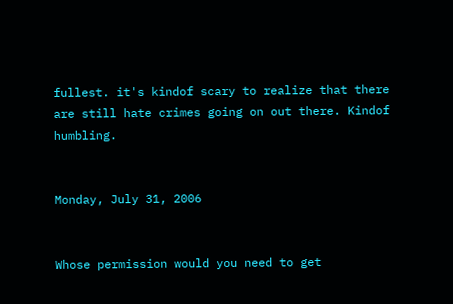fullest. it's kindof scary to realize that there are still hate crimes going on out there. Kindof humbling.


Monday, July 31, 2006


Whose permission would you need to get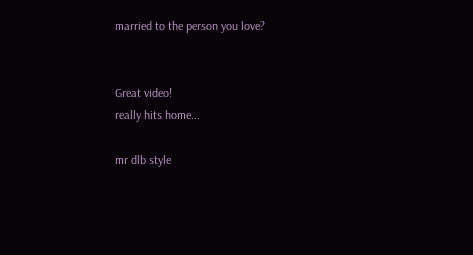married to the person you love?


Great video!
really hits home...

mr dlb style